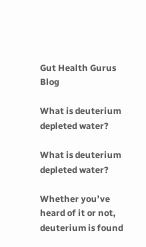Gut Health Gurus Blog

What is deuterium depleted water?

What is deuterium depleted water?

Whether you’ve heard of it or not, deuterium is found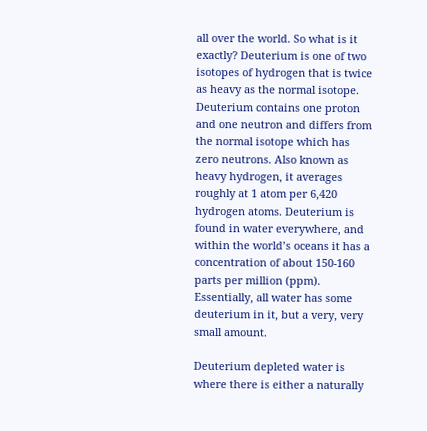all over the world. So what is it exactly? Deuterium is one of two isotopes of hydrogen that is twice as heavy as the normal isotope. Deuterium contains one proton and one neutron and differs from the normal isotope which has zero neutrons. Also known as heavy hydrogen, it averages roughly at 1 atom per 6,420 hydrogen atoms. Deuterium is found in water everywhere, and within the world’s oceans it has a concentration of about 150-160 parts per million (ppm). Essentially, all water has some deuterium in it, but a very, very small amount.

Deuterium depleted water is where there is either a naturally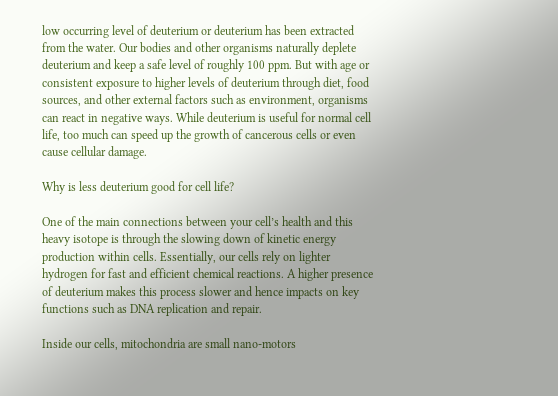low occurring level of deuterium or deuterium has been extracted from the water. Our bodies and other organisms naturally deplete deuterium and keep a safe level of roughly 100 ppm. But with age or consistent exposure to higher levels of deuterium through diet, food sources, and other external factors such as environment, organisms can react in negative ways. While deuterium is useful for normal cell life, too much can speed up the growth of cancerous cells or even cause cellular damage.

Why is less deuterium good for cell life?

One of the main connections between your cell’s health and this heavy isotope is through the slowing down of kinetic energy production within cells. Essentially, our cells rely on lighter hydrogen for fast and efficient chemical reactions. A higher presence of deuterium makes this process slower and hence impacts on key functions such as DNA replication and repair.

Inside our cells, mitochondria are small nano-motors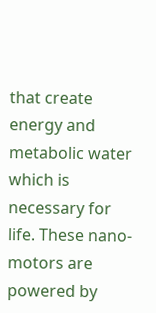that create energy and metabolic water which is necessary for life. These nano-motors are powered by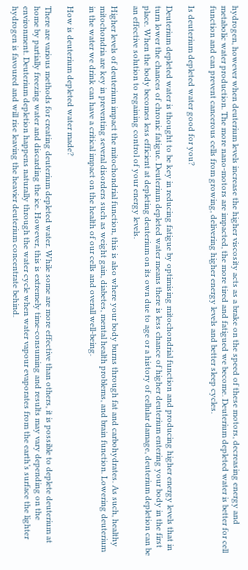hydrogen, however when deuterium levels increase the higher viscosity acts as a brake on the speed of these motors, decreasing energy and metabolic water production. The more nano-motors are impacted, the more tired and fatigued we become. Deuterium depleted water is better for cell function and can prevent cancerous cells from growing, delivering higher energy levels and better sleep cycles.

Is deuterium depleted water good for you?

Deuterium depleted water is thought to be key in reducing fatigue by optimising mitochondrial function and producing higher energy levels that in turn lower the chances of chronic fatigue. Deuterium depleted water means there is less chance of higher deuterium entering your body in the first place. When the body becomes less efficient at depleting deuterium on its own due to age or a history of cellular damage, deuterium depletion can be an effective solution to regaining control of your energy levels.

Higher levels of deuterium impact the mitochondrial function, this is also where your body burns through fat and carbohydrates. As such, healthy mitochondria are key in preventing several disorders such as weight gain, diabetes, mental health problems, and brain function. Lowering deuterium in the water we drink can have a critical impact on the health of our cells and overall well-being.

How is deuterium depleted water made?

There are various methods for creating deuterium depleted water. While some are more effective than others, it is possible to deplete deuterium at home by partially freezing water and discarding the ice. However, this is extremely time-consuming and results may vary depending on the environment. Deuterium depletion happens naturally through the water cycle when water vapour evaporates from the earth’s surface the lighter hydrogen is favoured and will rise leaving the heavier deuterium concentrate behind.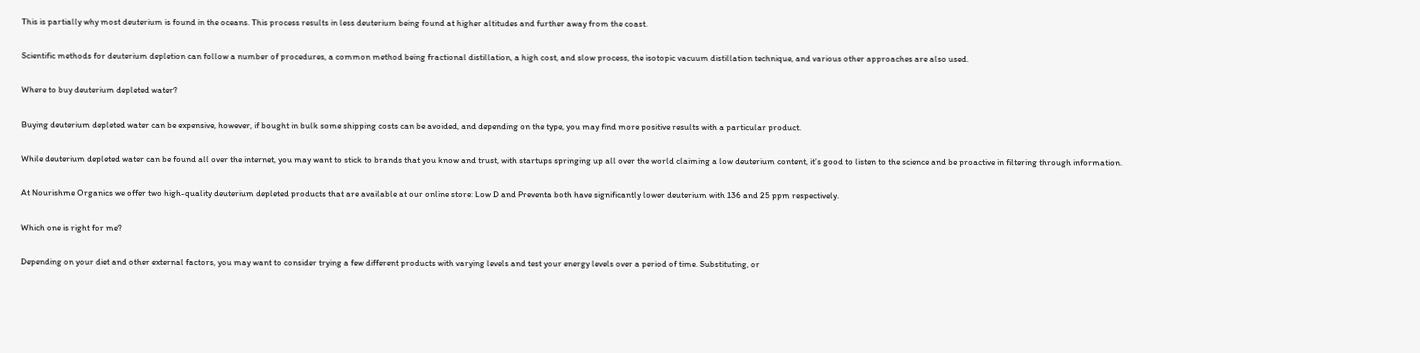This is partially why most deuterium is found in the oceans. This process results in less deuterium being found at higher altitudes and further away from the coast.

Scientific methods for deuterium depletion can follow a number of procedures, a common method being fractional distillation, a high cost, and slow process, the isotopic vacuum distillation technique, and various other approaches are also used.

Where to buy deuterium depleted water?

Buying deuterium depleted water can be expensive, however, if bought in bulk some shipping costs can be avoided, and depending on the type, you may find more positive results with a particular product.

While deuterium depleted water can be found all over the internet, you may want to stick to brands that you know and trust, with startups springing up all over the world claiming a low deuterium content, it’s good to listen to the science and be proactive in filtering through information.

At Nourishme Organics we offer two high-quality deuterium depleted products that are available at our online store: Low D and Preventa both have significantly lower deuterium with 136 and 25 ppm respectively.

Which one is right for me?

Depending on your diet and other external factors, you may want to consider trying a few different products with varying levels and test your energy levels over a period of time. Substituting, or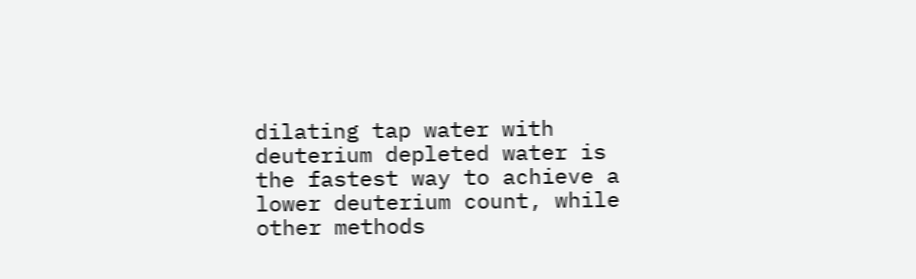dilating tap water with deuterium depleted water is the fastest way to achieve a lower deuterium count, while other methods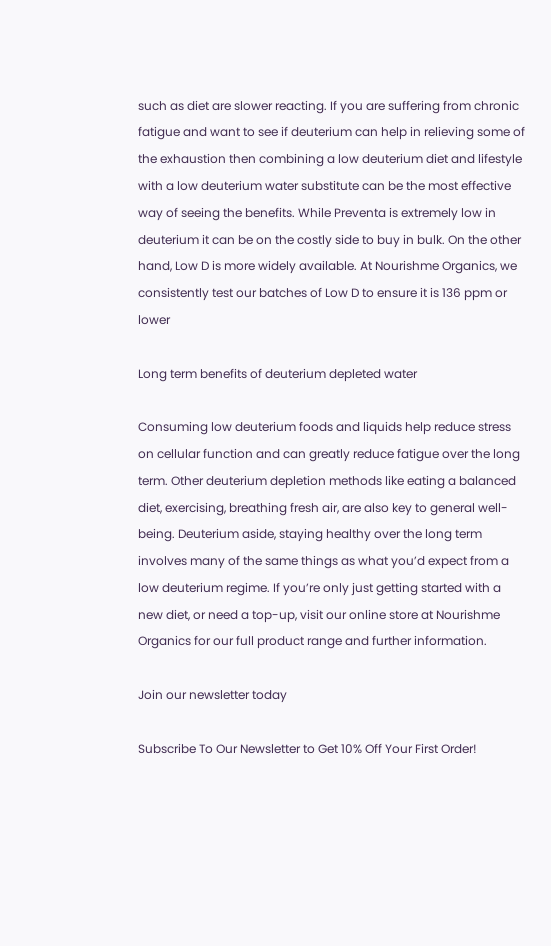such as diet are slower reacting. If you are suffering from chronic fatigue and want to see if deuterium can help in relieving some of the exhaustion then combining a low deuterium diet and lifestyle with a low deuterium water substitute can be the most effective way of seeing the benefits. While Preventa is extremely low in deuterium it can be on the costly side to buy in bulk. On the other hand, Low D is more widely available. At Nourishme Organics, we consistently test our batches of Low D to ensure it is 136 ppm or lower

Long term benefits of deuterium depleted water

Consuming low deuterium foods and liquids help reduce stress on cellular function and can greatly reduce fatigue over the long term. Other deuterium depletion methods like eating a balanced diet, exercising, breathing fresh air, are also key to general well-being. Deuterium aside, staying healthy over the long term involves many of the same things as what you’d expect from a low deuterium regime. If you’re only just getting started with a new diet, or need a top-up, visit our online store at Nourishme Organics for our full product range and further information.

Join our newsletter today

Subscribe To Our Newsletter to Get 10% Off Your First Order!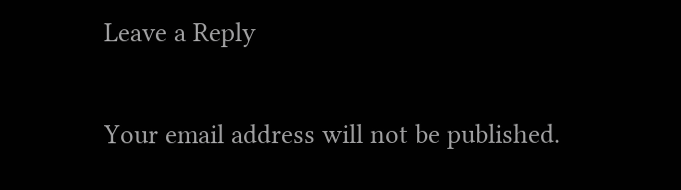Leave a Reply

Your email address will not be published.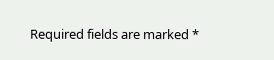Required fields are marked *